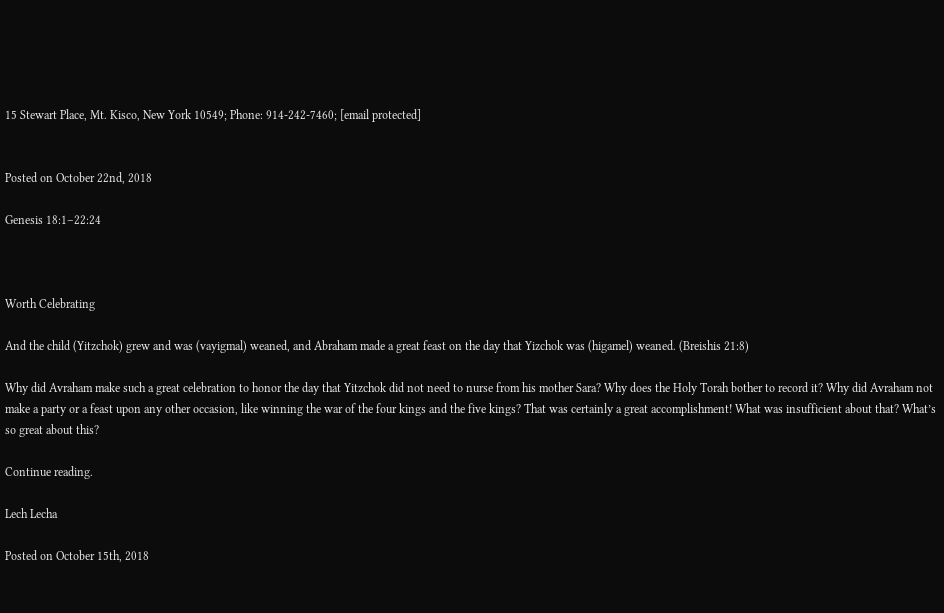15 Stewart Place, Mt. Kisco, New York 10549; Phone: 914-242-7460; [email protected]


Posted on October 22nd, 2018

Genesis 18:1–22:24



Worth Celebrating

And the child (Yitzchok) grew and was (vayigmal) weaned, and Abraham made a great feast on the day that Yizchok was (higamel) weaned. (Breishis 21:8)

Why did Avraham make such a great celebration to honor the day that Yitzchok did not need to nurse from his mother Sara? Why does the Holy Torah bother to record it? Why did Avraham not make a party or a feast upon any other occasion, like winning the war of the four kings and the five kings? That was certainly a great accomplishment! What was insufficient about that? What’s so great about this?

Continue reading.

Lech Lecha

Posted on October 15th, 2018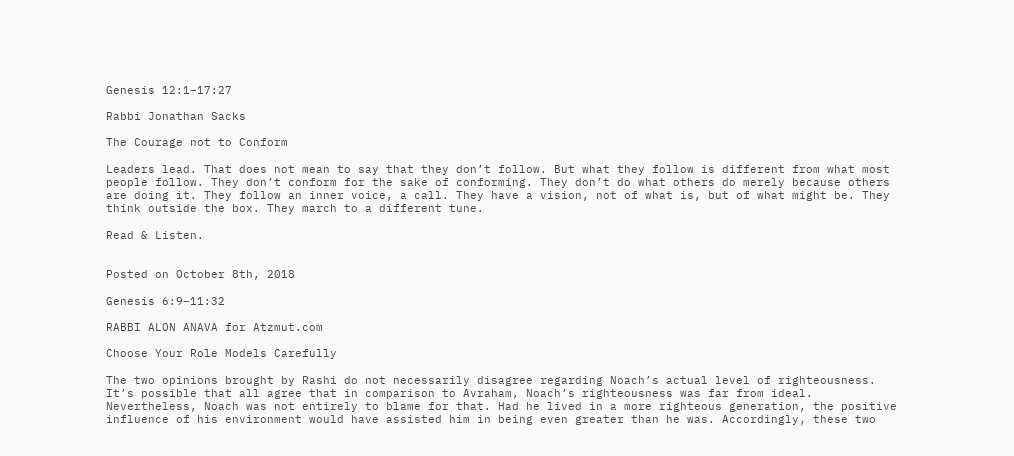Genesis 12:1−17:27

Rabbi Jonathan Sacks

The Courage not to Conform

Leaders lead. That does not mean to say that they don’t follow. But what they follow is different from what most people follow. They don’t conform for the sake of conforming. They don’t do what others do merely because others are doing it. They follow an inner voice, a call. They have a vision, not of what is, but of what might be. They think outside the box. They march to a different tune.

Read & Listen.


Posted on October 8th, 2018

Genesis 6:9−11:32

RABBI ALON ANAVA for Atzmut.com

Choose Your Role Models Carefully

The two opinions brought by Rashi do not necessarily disagree regarding Noach’s actual level of righteousness. It’s possible that all agree that in comparison to Avraham, Noach’s righteousness was far from ideal.  Nevertheless, Noach was not entirely to blame for that. Had he lived in a more righteous generation, the positive influence of his environment would have assisted him in being even greater than he was. Accordingly, these two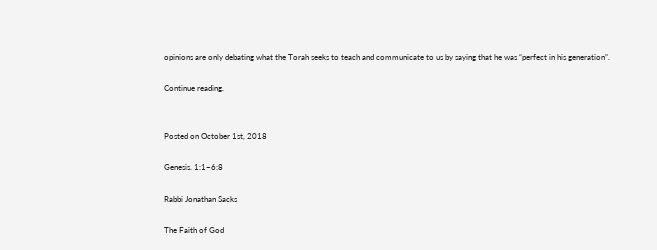opinions are only debating what the Torah seeks to teach and communicate to us by saying that he was “perfect in his generation”.

Continue reading.


Posted on October 1st, 2018

Genesis. 1:1−6:8

Rabbi Jonathan Sacks

The Faith of God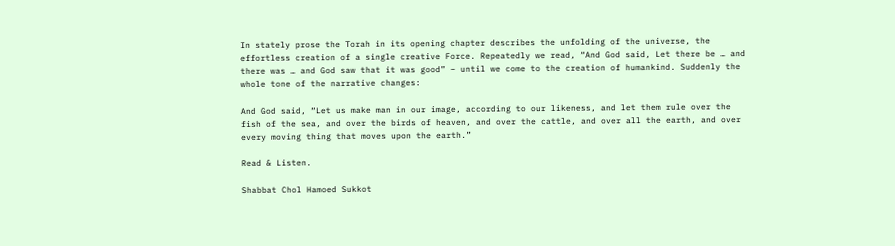In stately prose the Torah in its opening chapter describes the unfolding of the universe, the effortless creation of a single creative Force. Repeatedly we read, “And God said, Let there be … and there was … and God saw that it was good” – until we come to the creation of humankind. Suddenly the whole tone of the narrative changes:

And God said, “Let us make man in our image, according to our likeness, and let them rule over the fish of the sea, and over the birds of heaven, and over the cattle, and over all the earth, and over every moving thing that moves upon the earth.”

Read & Listen.

Shabbat Chol Hamoed Sukkot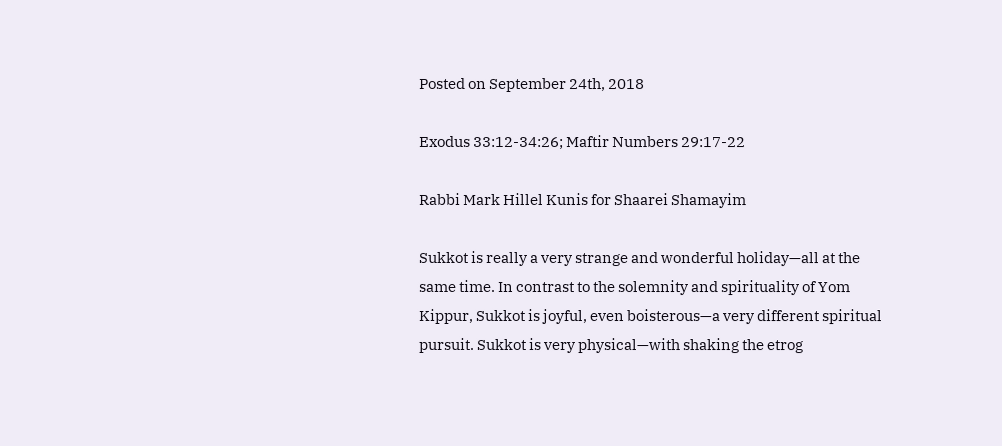Posted on September 24th, 2018

Exodus 33:12-34:26; Maftir Numbers 29:17-22

Rabbi Mark Hillel Kunis for Shaarei Shamayim

Sukkot is really a very strange and wonderful holiday—all at the same time. In contrast to the solemnity and spirituality of Yom Kippur, Sukkot is joyful, even boisterous—a very different spiritual pursuit. Sukkot is very physical—with shaking the etrog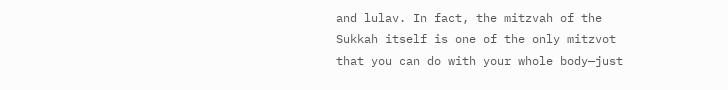and lulav. In fact, the mitzvah of the Sukkah itself is one of the only mitzvot that you can do with your whole body—just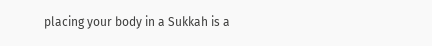placing your body in a Sukkah is a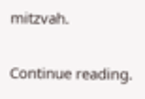mitzvah.

Continue reading.